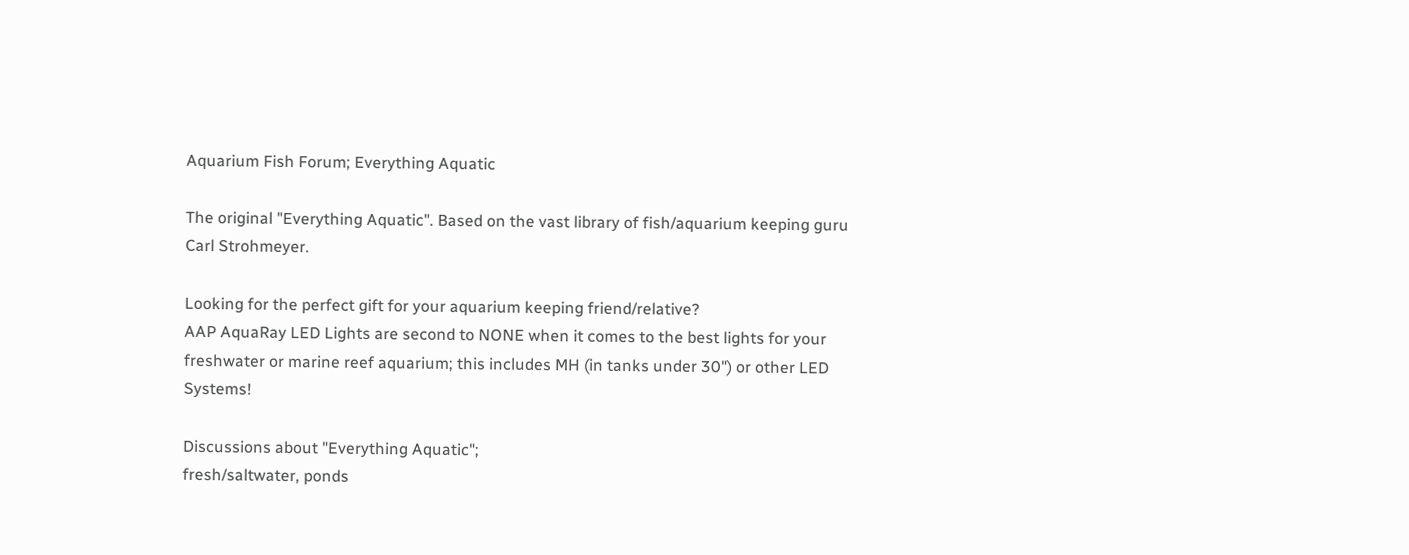Aquarium Fish Forum; Everything Aquatic

The original "Everything Aquatic". Based on the vast library of fish/aquarium keeping guru Carl Strohmeyer.

Looking for the perfect gift for your aquarium keeping friend/relative?
AAP AquaRay LED Lights are second to NONE when it comes to the best lights for your freshwater or marine reef aquarium; this includes MH (in tanks under 30") or other LED Systems!

Discussions about "Everything Aquatic";
fresh/saltwater, ponds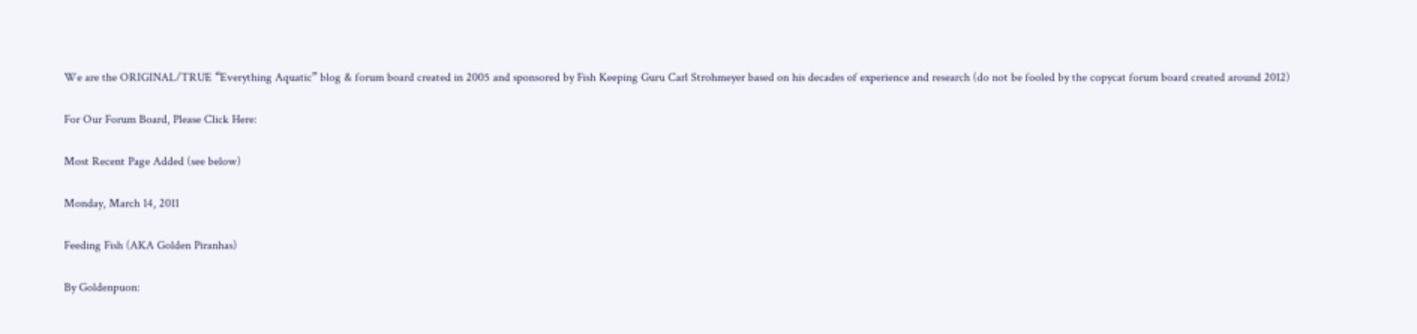We are the ORIGINAL/TRUE “Everything Aquatic” blog & forum board created in 2005 and sponsored by Fish Keeping Guru Carl Strohmeyer based on his decades of experience and research (do not be fooled by the copycat forum board created around 2012)

For Our Forum Board, Please Click Here:

Most Recent Page Added (see below)

Monday, March 14, 2011

Feeding Fish (AKA Golden Piranhas)

By Goldenpuon: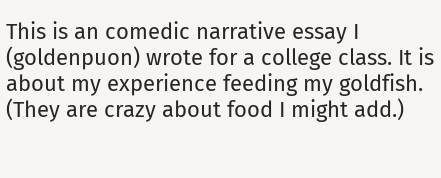This is an comedic narrative essay I (goldenpuon) wrote for a college class. It is about my experience feeding my goldfish. (They are crazy about food I might add.)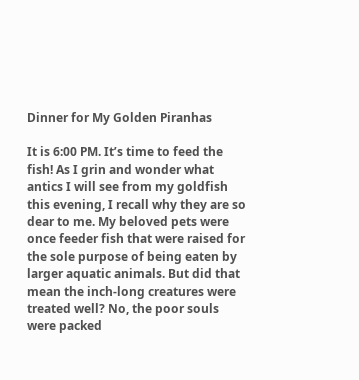Dinner for My Golden Piranhas

It is 6:00 PM. It’s time to feed the fish! As I grin and wonder what antics I will see from my goldfish this evening, I recall why they are so dear to me. My beloved pets were once feeder fish that were raised for the sole purpose of being eaten by larger aquatic animals. But did that mean the inch-long creatures were treated well? No, the poor souls were packed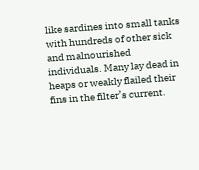like sardines into small tanks with hundreds of other sick and malnourished individuals. Many lay dead in heaps or weakly flailed their fins in the filter’s current.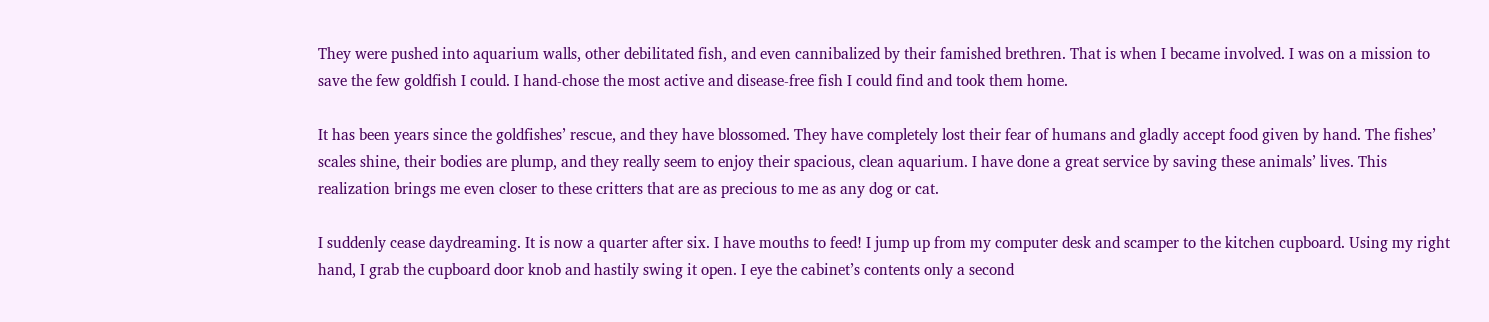They were pushed into aquarium walls, other debilitated fish, and even cannibalized by their famished brethren. That is when I became involved. I was on a mission to save the few goldfish I could. I hand-chose the most active and disease-free fish I could find and took them home.

It has been years since the goldfishes’ rescue, and they have blossomed. They have completely lost their fear of humans and gladly accept food given by hand. The fishes’ scales shine, their bodies are plump, and they really seem to enjoy their spacious, clean aquarium. I have done a great service by saving these animals’ lives. This realization brings me even closer to these critters that are as precious to me as any dog or cat.

I suddenly cease daydreaming. It is now a quarter after six. I have mouths to feed! I jump up from my computer desk and scamper to the kitchen cupboard. Using my right hand, I grab the cupboard door knob and hastily swing it open. I eye the cabinet’s contents only a second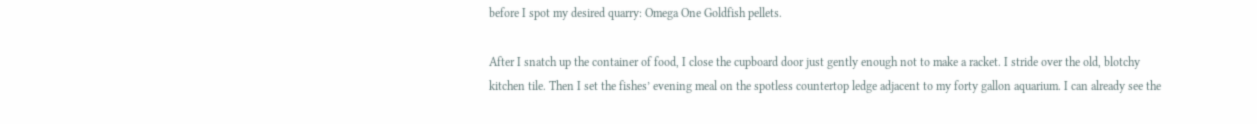before I spot my desired quarry: Omega One Goldfish pellets.

After I snatch up the container of food, I close the cupboard door just gently enough not to make a racket. I stride over the old, blotchy kitchen tile. Then I set the fishes’ evening meal on the spotless countertop ledge adjacent to my forty gallon aquarium. I can already see the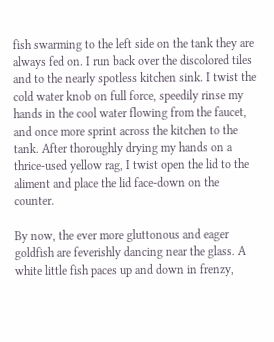fish swarming to the left side on the tank they are always fed on. I run back over the discolored tiles and to the nearly spotless kitchen sink. I twist the cold water knob on full force, speedily rinse my hands in the cool water flowing from the faucet, and once more sprint across the kitchen to the tank. After thoroughly drying my hands on a thrice-used yellow rag, I twist open the lid to the aliment and place the lid face-down on the counter.

By now, the ever more gluttonous and eager goldfish are feverishly dancing near the glass. A white little fish paces up and down in frenzy,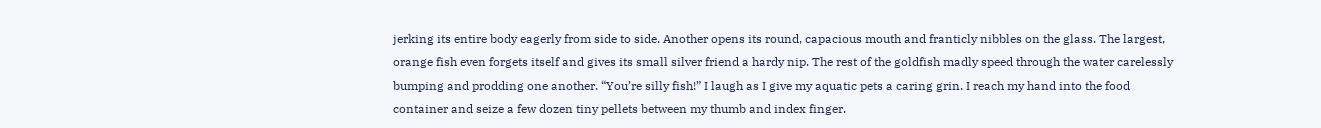jerking its entire body eagerly from side to side. Another opens its round, capacious mouth and franticly nibbles on the glass. The largest, orange fish even forgets itself and gives its small silver friend a hardy nip. The rest of the goldfish madly speed through the water carelessly bumping and prodding one another. “You’re silly fish!” I laugh as I give my aquatic pets a caring grin. I reach my hand into the food container and seize a few dozen tiny pellets between my thumb and index finger.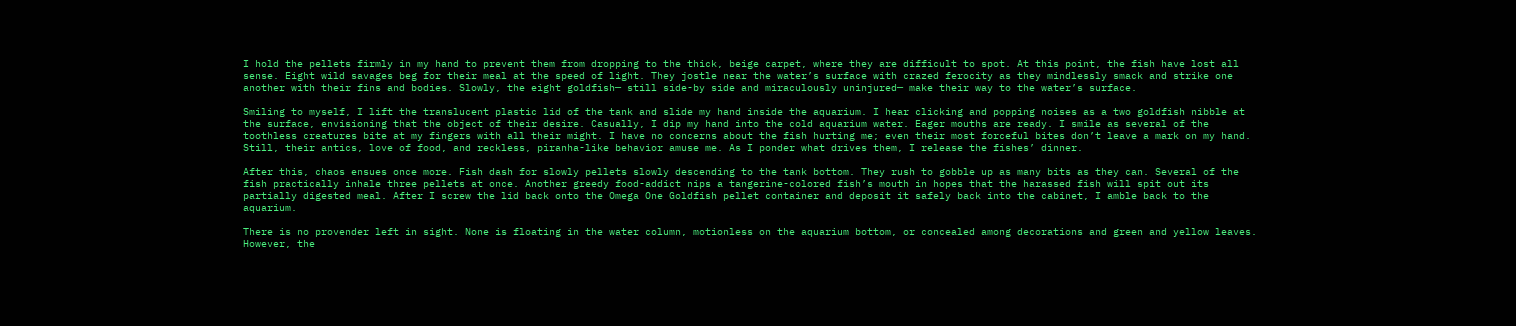I hold the pellets firmly in my hand to prevent them from dropping to the thick, beige carpet, where they are difficult to spot. At this point, the fish have lost all sense. Eight wild savages beg for their meal at the speed of light. They jostle near the water’s surface with crazed ferocity as they mindlessly smack and strike one another with their fins and bodies. Slowly, the eight goldfish─ still side-by side and miraculously uninjured─ make their way to the water’s surface.

Smiling to myself, I lift the translucent plastic lid of the tank and slide my hand inside the aquarium. I hear clicking and popping noises as a two goldfish nibble at the surface, envisioning that the object of their desire. Casually, I dip my hand into the cold aquarium water. Eager mouths are ready. I smile as several of the toothless creatures bite at my fingers with all their might. I have no concerns about the fish hurting me; even their most forceful bites don’t leave a mark on my hand. Still, their antics, love of food, and reckless, piranha-like behavior amuse me. As I ponder what drives them, I release the fishes’ dinner.

After this, chaos ensues once more. Fish dash for slowly pellets slowly descending to the tank bottom. They rush to gobble up as many bits as they can. Several of the fish practically inhale three pellets at once. Another greedy food-addict nips a tangerine-colored fish’s mouth in hopes that the harassed fish will spit out its partially digested meal. After I screw the lid back onto the Omega One Goldfish pellet container and deposit it safely back into the cabinet, I amble back to the aquarium.

There is no provender left in sight. None is floating in the water column, motionless on the aquarium bottom, or concealed among decorations and green and yellow leaves. However, the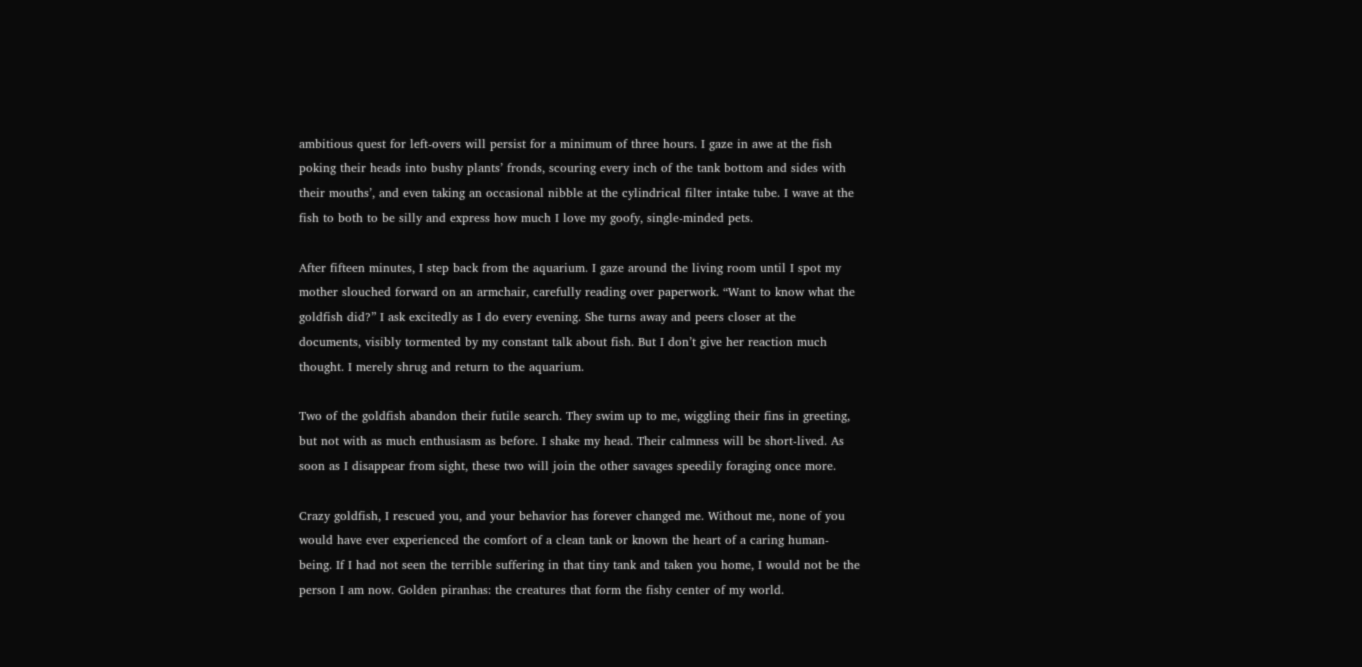ambitious quest for left-overs will persist for a minimum of three hours. I gaze in awe at the fish poking their heads into bushy plants’ fronds, scouring every inch of the tank bottom and sides with their mouths’, and even taking an occasional nibble at the cylindrical filter intake tube. I wave at the fish to both to be silly and express how much I love my goofy, single-minded pets.

After fifteen minutes, I step back from the aquarium. I gaze around the living room until I spot my mother slouched forward on an armchair, carefully reading over paperwork. “Want to know what the goldfish did?” I ask excitedly as I do every evening. She turns away and peers closer at the documents, visibly tormented by my constant talk about fish. But I don’t give her reaction much thought. I merely shrug and return to the aquarium.

Two of the goldfish abandon their futile search. They swim up to me, wiggling their fins in greeting, but not with as much enthusiasm as before. I shake my head. Their calmness will be short-lived. As soon as I disappear from sight, these two will join the other savages speedily foraging once more.

Crazy goldfish, I rescued you, and your behavior has forever changed me. Without me, none of you would have ever experienced the comfort of a clean tank or known the heart of a caring human-being. If I had not seen the terrible suffering in that tiny tank and taken you home, I would not be the person I am now. Golden piranhas: the creatures that form the fishy center of my world.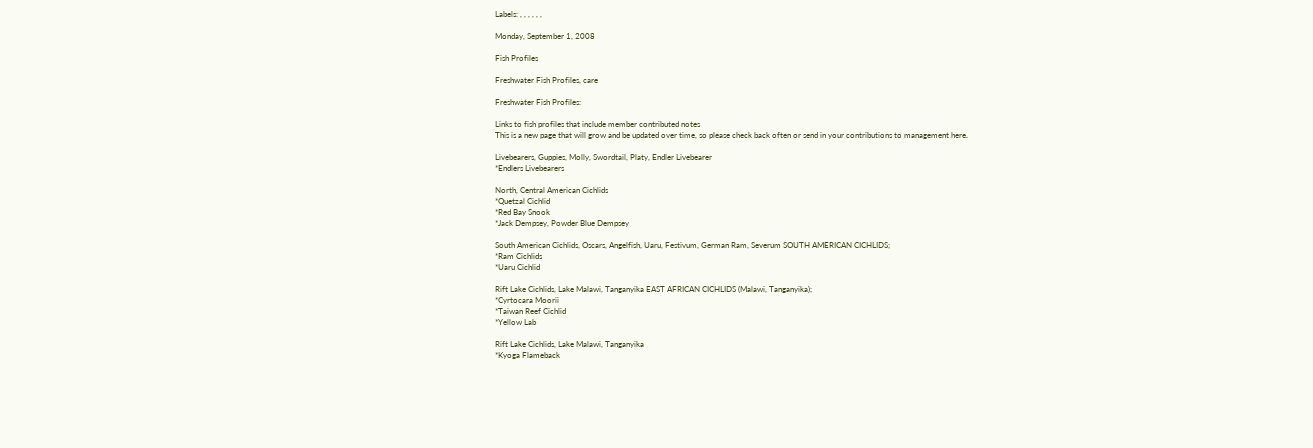Labels: , , , , , ,

Monday, September 1, 2008

Fish Profiles

Freshwater Fish Profiles, care

Freshwater Fish Profiles:

Links to fish profiles that include member contributed notes
This is a new page that will grow and be updated over time, so please check back often or send in your contributions to management here.

Livebearers, Guppies, Molly, Swordtail, Platy, Endler Livebearer
*Endlers Livebearers

North, Central American Cichlids
*Quetzal Cichlid
*Red Bay Snook
*Jack Dempsey, Powder Blue Dempsey

South American Cichlids, Oscars, Angelfish, Uaru, Festivum, German Ram, Severum SOUTH AMERICAN CICHLIDS;
*Ram Cichlids
*Uaru Cichlid

Rift Lake Cichlids, Lake Malawi, Tanganyika EAST AFRICAN CICHLIDS (Malawi, Tanganyika);
*Cyrtocara Moorii
*Taiwan Reef Cichlid
*Yellow Lab

Rift Lake Cichlids, Lake Malawi, Tanganyika
*Kyoga Flameback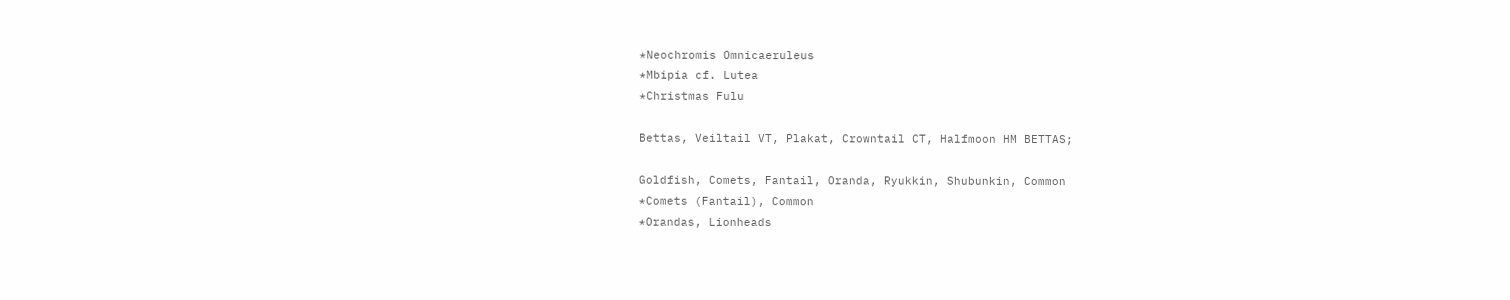*Neochromis Omnicaeruleus
*Mbipia cf. Lutea
*Christmas Fulu

Bettas, Veiltail VT, Plakat, Crowntail CT, Halfmoon HM BETTAS;

Goldfish, Comets, Fantail, Oranda, Ryukkin, Shubunkin, Common
*Comets (Fantail), Common
*Orandas, Lionheads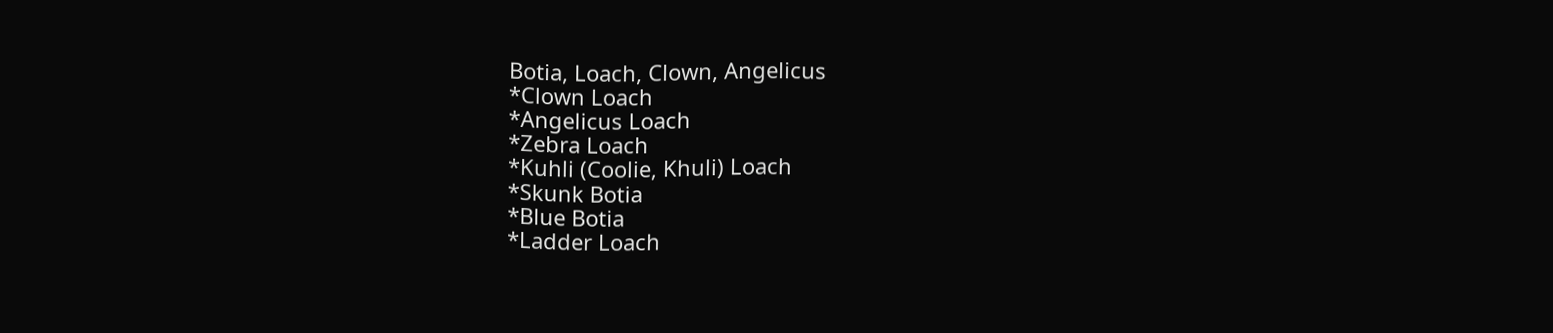Botia, Loach, Clown, Angelicus
*Clown Loach
*Angelicus Loach
*Zebra Loach
*Kuhli (Coolie, Khuli) Loach
*Skunk Botia
*Blue Botia
*Ladder Loach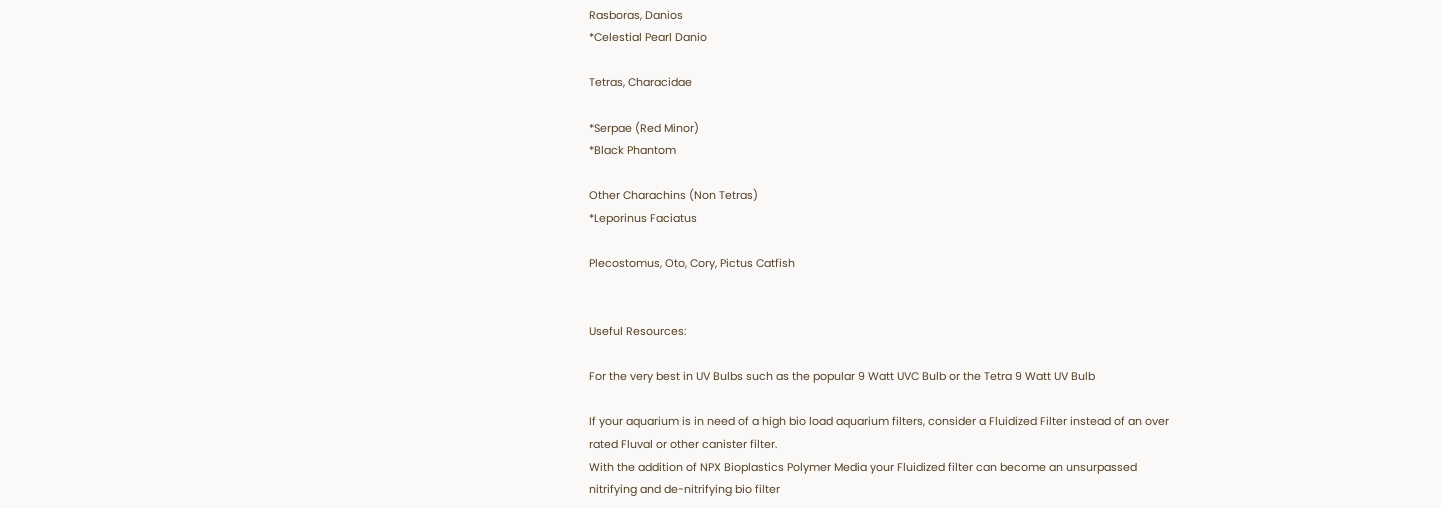Rasboras, Danios
*Celestial Pearl Danio

Tetras, Characidae

*Serpae (Red Minor)
*Black Phantom

Other Charachins (Non Tetras)
*Leporinus Faciatus

Plecostomus, Oto, Cory, Pictus Catfish


Useful Resources:

For the very best in UV Bulbs such as the popular 9 Watt UVC Bulb or the Tetra 9 Watt UV Bulb

If your aquarium is in need of a high bio load aquarium filters, consider a Fluidized Filter instead of an over rated Fluval or other canister filter.
With the addition of NPX Bioplastics Polymer Media your Fluidized filter can become an unsurpassed nitrifying and de-nitrifying bio filter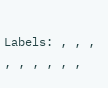Labels: , , , , , , , , ,